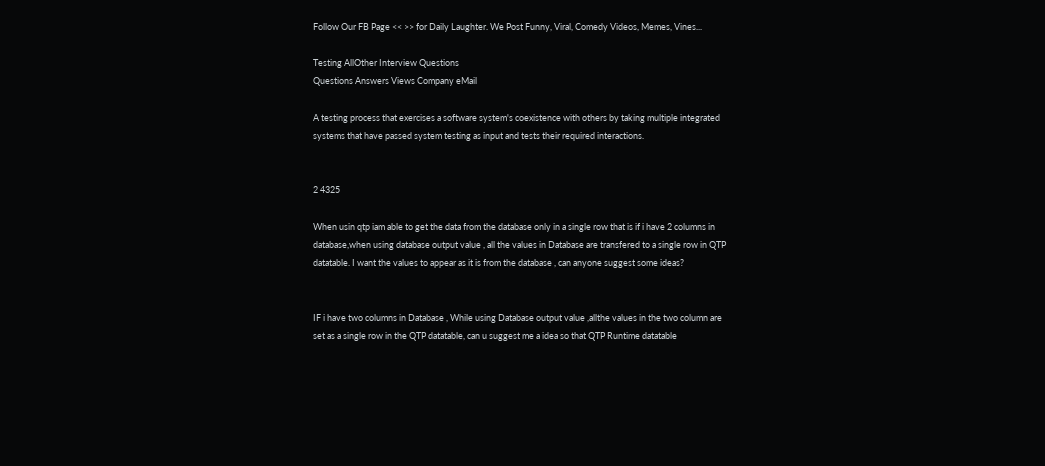Follow Our FB Page << >> for Daily Laughter. We Post Funny, Viral, Comedy Videos, Memes, Vines...

Testing AllOther Interview Questions
Questions Answers Views Company eMail

A testing process that exercises a software system's coexistence with others by taking multiple integrated systems that have passed system testing as input and tests their required interactions.


2 4325

When usin qtp iam able to get the data from the database only in a single row that is if i have 2 columns in database,when using database output value , all the values in Database are transfered to a single row in QTP datatable. I want the values to appear as it is from the database , can anyone suggest some ideas?


IF i have two columns in Database , While using Database output value ,allthe values in the two column are set as a single row in the QTP datatable, can u suggest me a idea so that QTP Runtime datatable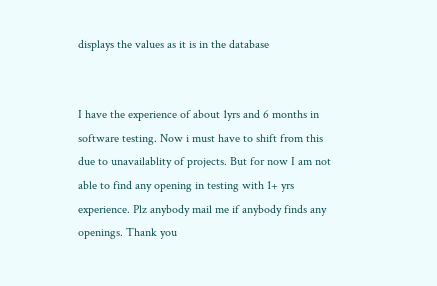displays the values as it is in the database


I have the experience of about 1yrs and 6 months in software testing. Now i must have to shift from this due to unavailablity of projects. But for now I am not able to find any opening in testing with 1+ yrs experience. Plz anybody mail me if anybody finds any openings. Thank you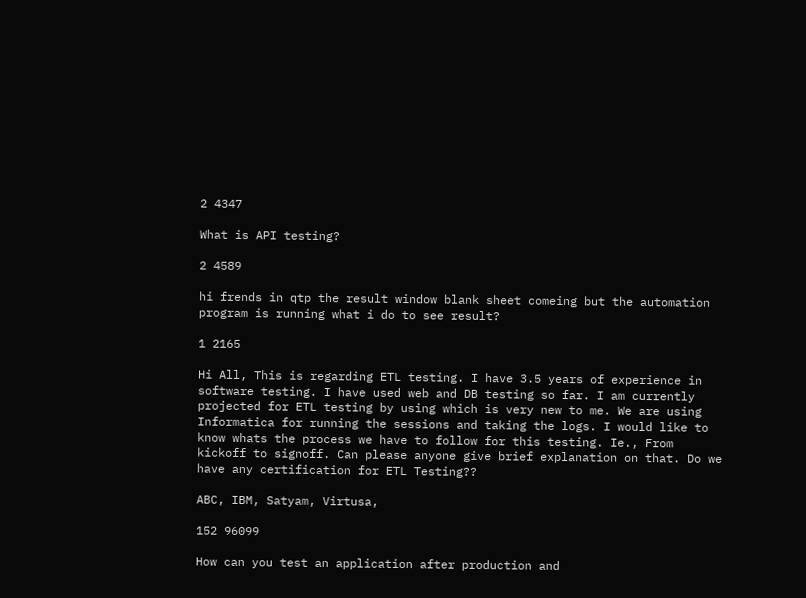2 4347

What is API testing?

2 4589

hi frends in qtp the result window blank sheet comeing but the automation program is running what i do to see result?

1 2165

Hi All, This is regarding ETL testing. I have 3.5 years of experience in software testing. I have used web and DB testing so far. I am currently projected for ETL testing by using which is very new to me. We are using Informatica for running the sessions and taking the logs. I would like to know whats the process we have to follow for this testing. Ie., From kickoff to signoff. Can please anyone give brief explanation on that. Do we have any certification for ETL Testing??

ABC, IBM, Satyam, Virtusa,

152 96099

How can you test an application after production and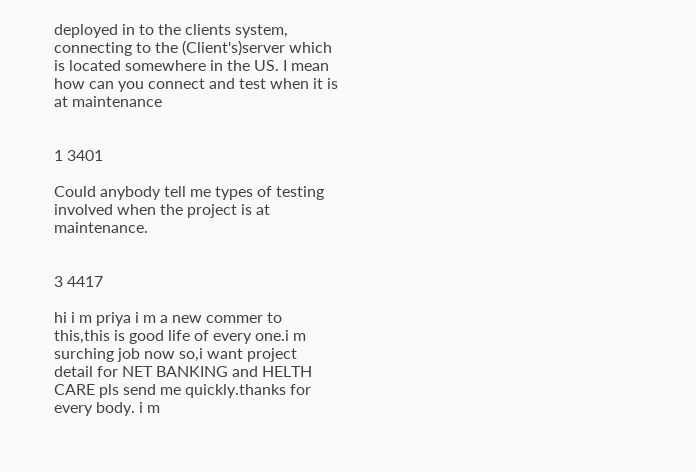deployed in to the clients system, connecting to the (Client's)server which is located somewhere in the US. I mean how can you connect and test when it is at maintenance


1 3401

Could anybody tell me types of testing involved when the project is at maintenance.


3 4417

hi i m priya i m a new commer to this,this is good life of every one.i m surching job now so,i want project detail for NET BANKING and HELTH CARE pls send me quickly.thanks for every body. i m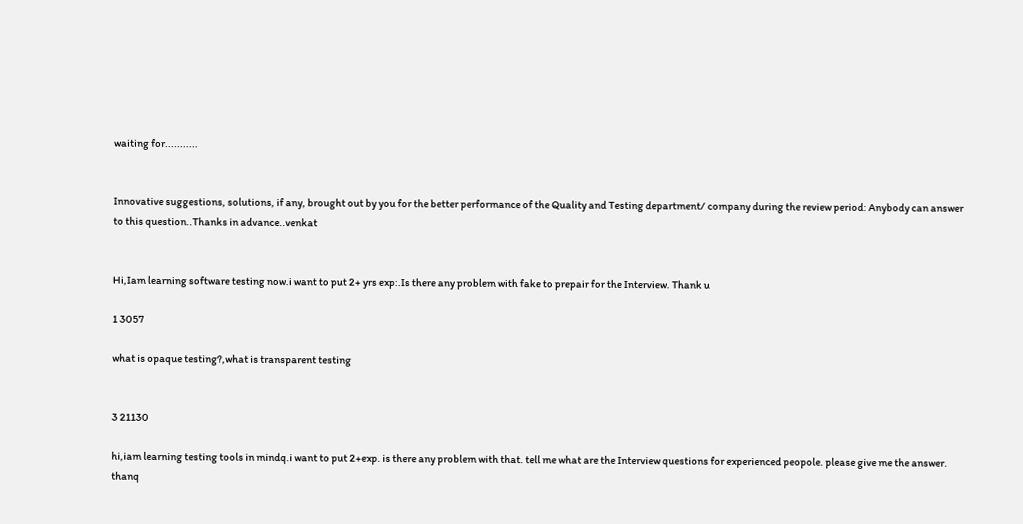waiting for...........


Innovative suggestions, solutions, if any, brought out by you for the better performance of the Quality and Testing department/ company during the review period: Anybody can answer to this question..Thanks in advance..venkat


Hi,Iam learning software testing now.i want to put 2+ yrs exp:.Is there any problem with fake to prepair for the Interview. Thank u

1 3057

what is opaque testing?,what is transparent testing


3 21130

hi,iam learning testing tools in mindq.i want to put 2+exp. is there any problem with that. tell me what are the Interview questions for experienced peopole. please give me the answer. thanq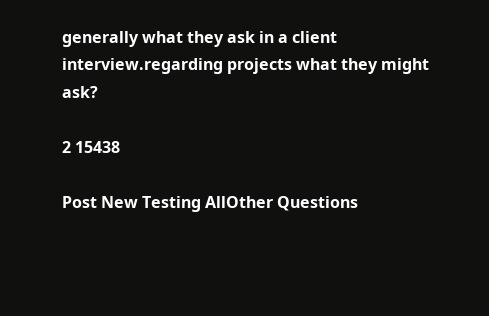generally what they ask in a client interview.regarding projects what they might ask?

2 15438

Post New Testing AllOther Questions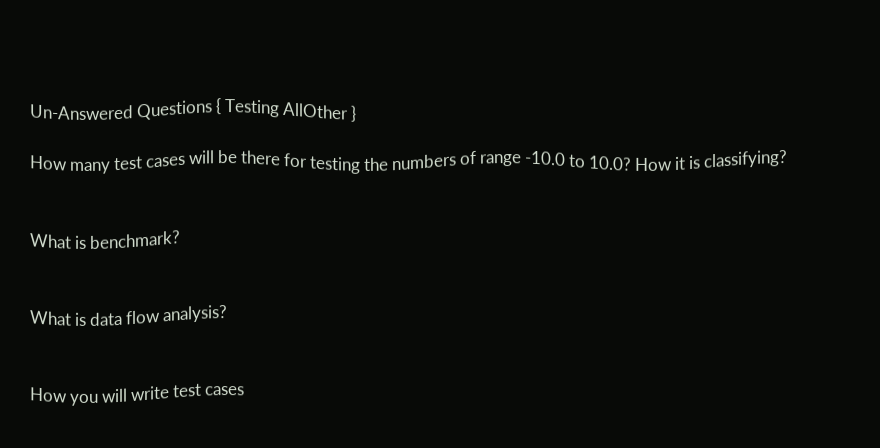Un-Answered Questions { Testing AllOther }

How many test cases will be there for testing the numbers of range -10.0 to 10.0? How it is classifying?


What is benchmark?


What is data flow analysis?


How you will write test cases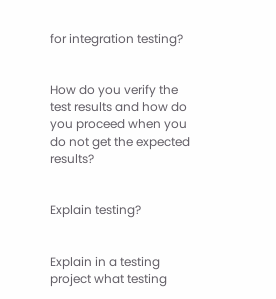for integration testing?


How do you verify the test results and how do you proceed when you do not get the expected results?


Explain testing?


Explain in a testing project what testing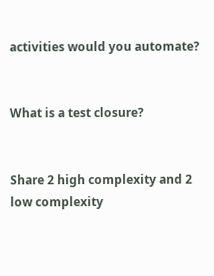activities would you automate?


What is a test closure?


Share 2 high complexity and 2 low complexity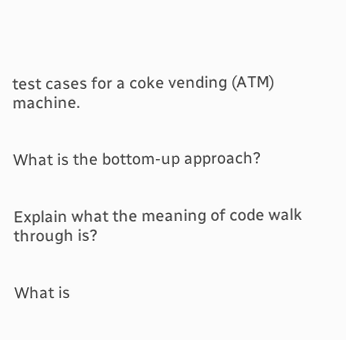test cases for a coke vending (ATM) machine.


What is the bottom-up approach?


Explain what the meaning of code walk through is?


What is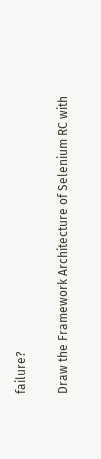failure?


Draw the Framework Architecture of Selenium RC with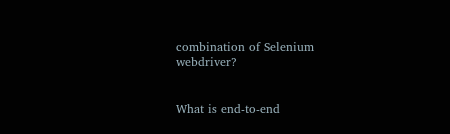combination of Selenium webdriver?


What is end-to-end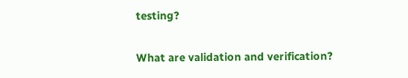testing?


What are validation and verification?